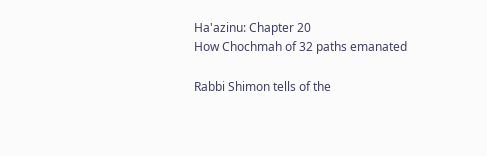Ha'azinu: Chapter 20
How Chochmah of 32 paths emanated

Rabbi Shimon tells of the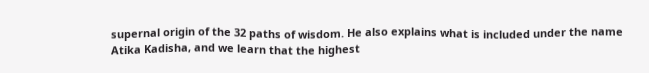supernal origin of the 32 paths of wisdom. He also explains what is included under the name Atika Kadisha, and we learn that the highest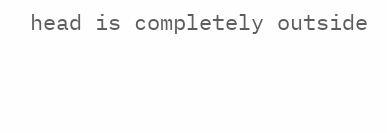head is completely outside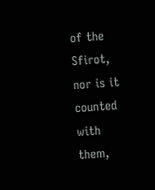of the Sfirot, nor is it counted with them,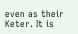even as their Keter. It is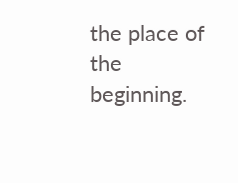the place of the beginning.